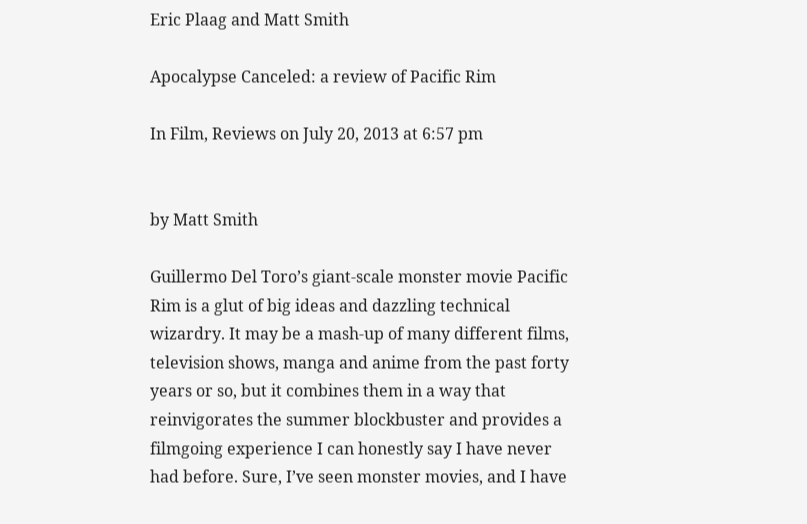Eric Plaag and Matt Smith

Apocalypse Canceled: a review of Pacific Rim

In Film, Reviews on July 20, 2013 at 6:57 pm


by Matt Smith

Guillermo Del Toro’s giant-scale monster movie Pacific Rim is a glut of big ideas and dazzling technical wizardry. It may be a mash-up of many different films, television shows, manga and anime from the past forty years or so, but it combines them in a way that reinvigorates the summer blockbuster and provides a filmgoing experience I can honestly say I have never had before. Sure, I’ve seen monster movies, and I have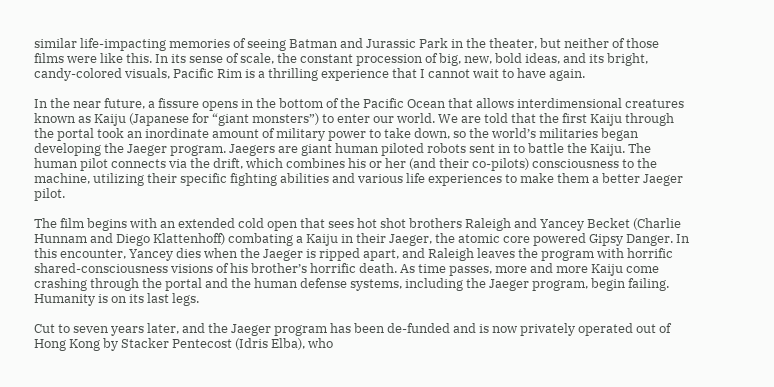similar life-impacting memories of seeing Batman and Jurassic Park in the theater, but neither of those films were like this. In its sense of scale, the constant procession of big, new, bold ideas, and its bright, candy-colored visuals, Pacific Rim is a thrilling experience that I cannot wait to have again.

In the near future, a fissure opens in the bottom of the Pacific Ocean that allows interdimensional creatures known as Kaiju (Japanese for “giant monsters”) to enter our world. We are told that the first Kaiju through the portal took an inordinate amount of military power to take down, so the world’s militaries began developing the Jaeger program. Jaegers are giant human piloted robots sent in to battle the Kaiju. The human pilot connects via the drift, which combines his or her (and their co-pilots) consciousness to the machine, utilizing their specific fighting abilities and various life experiences to make them a better Jaeger pilot.

The film begins with an extended cold open that sees hot shot brothers Raleigh and Yancey Becket (Charlie Hunnam and Diego Klattenhoff) combating a Kaiju in their Jaeger, the atomic core powered Gipsy Danger. In this encounter, Yancey dies when the Jaeger is ripped apart, and Raleigh leaves the program with horrific shared-consciousness visions of his brother’s horrific death. As time passes, more and more Kaiju come crashing through the portal and the human defense systems, including the Jaeger program, begin failing. Humanity is on its last legs.

Cut to seven years later, and the Jaeger program has been de-funded and is now privately operated out of Hong Kong by Stacker Pentecost (Idris Elba), who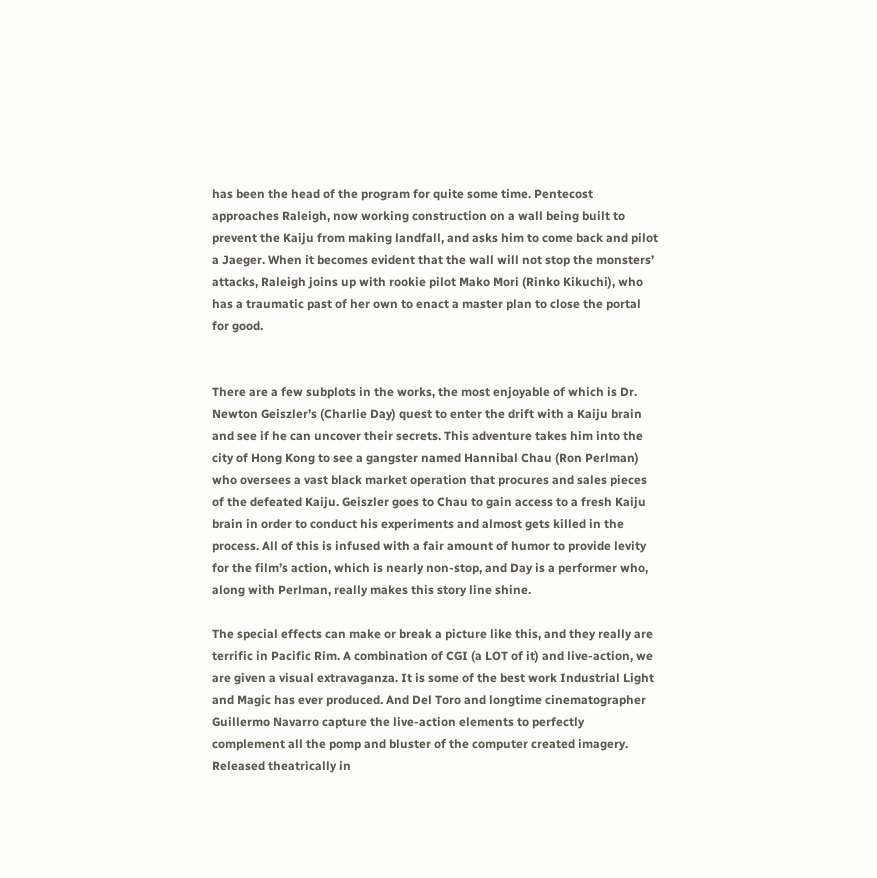has been the head of the program for quite some time. Pentecost approaches Raleigh, now working construction on a wall being built to prevent the Kaiju from making landfall, and asks him to come back and pilot a Jaeger. When it becomes evident that the wall will not stop the monsters’ attacks, Raleigh joins up with rookie pilot Mako Mori (Rinko Kikuchi), who has a traumatic past of her own to enact a master plan to close the portal for good.


There are a few subplots in the works, the most enjoyable of which is Dr. Newton Geiszler’s (Charlie Day) quest to enter the drift with a Kaiju brain and see if he can uncover their secrets. This adventure takes him into the city of Hong Kong to see a gangster named Hannibal Chau (Ron Perlman) who oversees a vast black market operation that procures and sales pieces of the defeated Kaiju. Geiszler goes to Chau to gain access to a fresh Kaiju brain in order to conduct his experiments and almost gets killed in the process. All of this is infused with a fair amount of humor to provide levity for the film’s action, which is nearly non-stop, and Day is a performer who, along with Perlman, really makes this story line shine.

The special effects can make or break a picture like this, and they really are terrific in Pacific Rim. A combination of CGI (a LOT of it) and live-action, we are given a visual extravaganza. It is some of the best work Industrial Light and Magic has ever produced. And Del Toro and longtime cinematographer Guillermo Navarro capture the live-action elements to perfectly complement all the pomp and bluster of the computer created imagery. Released theatrically in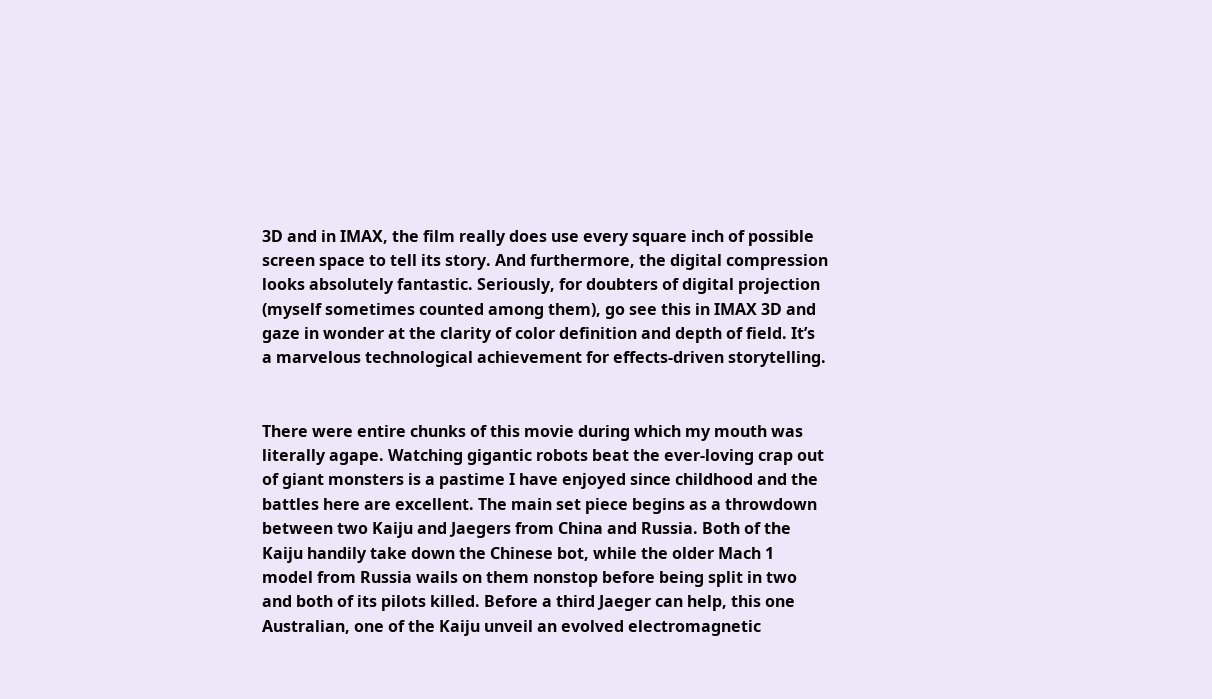3D and in IMAX, the film really does use every square inch of possible screen space to tell its story. And furthermore, the digital compression looks absolutely fantastic. Seriously, for doubters of digital projection (myself sometimes counted among them), go see this in IMAX 3D and gaze in wonder at the clarity of color definition and depth of field. It’s a marvelous technological achievement for effects-driven storytelling.


There were entire chunks of this movie during which my mouth was literally agape. Watching gigantic robots beat the ever-loving crap out of giant monsters is a pastime I have enjoyed since childhood and the battles here are excellent. The main set piece begins as a throwdown between two Kaiju and Jaegers from China and Russia. Both of the Kaiju handily take down the Chinese bot, while the older Mach 1 model from Russia wails on them nonstop before being split in two and both of its pilots killed. Before a third Jaeger can help, this one Australian, one of the Kaiju unveil an evolved electromagnetic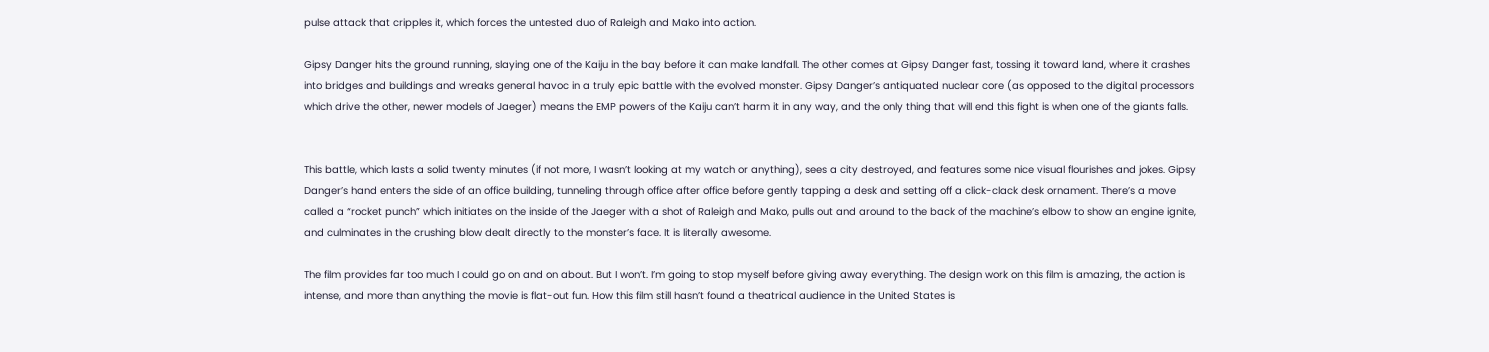pulse attack that cripples it, which forces the untested duo of Raleigh and Mako into action.

Gipsy Danger hits the ground running, slaying one of the Kaiju in the bay before it can make landfall. The other comes at Gipsy Danger fast, tossing it toward land, where it crashes into bridges and buildings and wreaks general havoc in a truly epic battle with the evolved monster. Gipsy Danger’s antiquated nuclear core (as opposed to the digital processors which drive the other, newer models of Jaeger) means the EMP powers of the Kaiju can’t harm it in any way, and the only thing that will end this fight is when one of the giants falls.


This battle, which lasts a solid twenty minutes (if not more, I wasn’t looking at my watch or anything), sees a city destroyed, and features some nice visual flourishes and jokes. Gipsy Danger’s hand enters the side of an office building, tunneling through office after office before gently tapping a desk and setting off a click-clack desk ornament. There’s a move called a “rocket punch” which initiates on the inside of the Jaeger with a shot of Raleigh and Mako, pulls out and around to the back of the machine’s elbow to show an engine ignite, and culminates in the crushing blow dealt directly to the monster’s face. It is literally awesome.

The film provides far too much I could go on and on about. But I won’t. I’m going to stop myself before giving away everything. The design work on this film is amazing, the action is intense, and more than anything the movie is flat-out fun. How this film still hasn’t found a theatrical audience in the United States is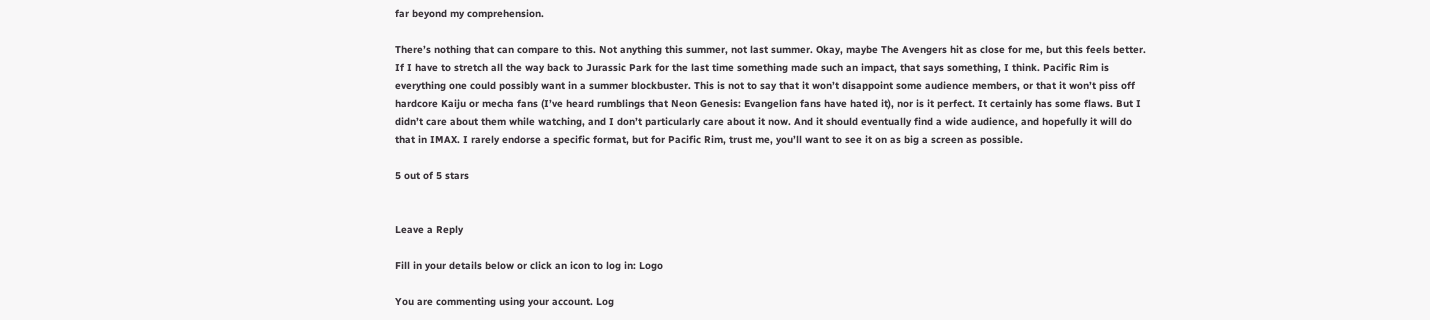far beyond my comprehension.

There’s nothing that can compare to this. Not anything this summer, not last summer. Okay, maybe The Avengers hit as close for me, but this feels better. If I have to stretch all the way back to Jurassic Park for the last time something made such an impact, that says something, I think. Pacific Rim is everything one could possibly want in a summer blockbuster. This is not to say that it won’t disappoint some audience members, or that it won’t piss off hardcore Kaiju or mecha fans (I’ve heard rumblings that Neon Genesis: Evangelion fans have hated it), nor is it perfect. It certainly has some flaws. But I didn’t care about them while watching, and I don’t particularly care about it now. And it should eventually find a wide audience, and hopefully it will do that in IMAX. I rarely endorse a specific format, but for Pacific Rim, trust me, you’ll want to see it on as big a screen as possible.

5 out of 5 stars


Leave a Reply

Fill in your details below or click an icon to log in: Logo

You are commenting using your account. Log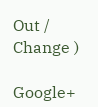Out /  Change )

Google+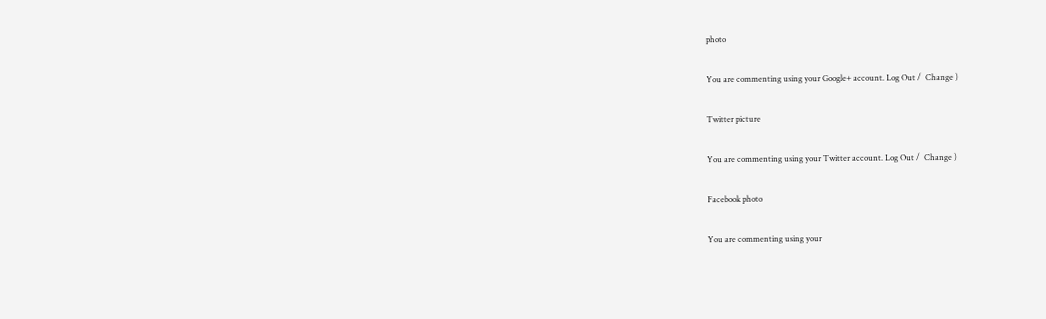photo

You are commenting using your Google+ account. Log Out /  Change )

Twitter picture

You are commenting using your Twitter account. Log Out /  Change )

Facebook photo

You are commenting using your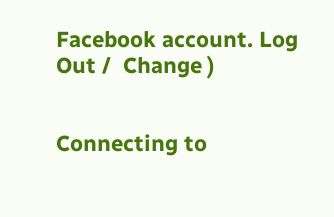Facebook account. Log Out /  Change )


Connecting to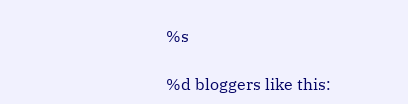%s

%d bloggers like this: